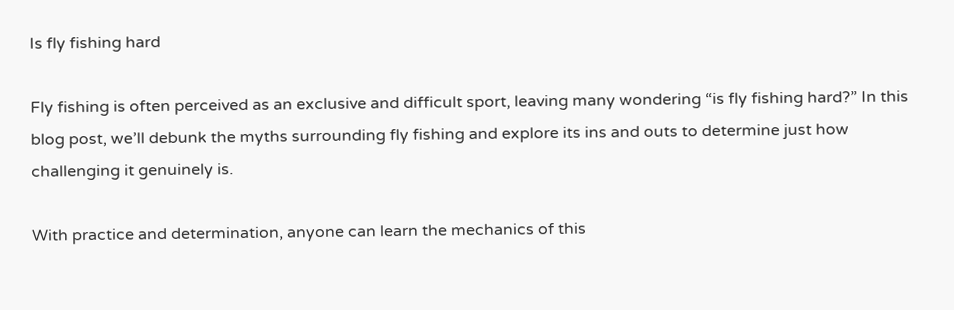Is fly fishing hard

Fly fishing is often perceived as an exclusive and difficult sport, leaving many wondering “is fly fishing hard?” In this blog post, we’ll debunk the myths surrounding fly fishing and explore its ins and outs to determine just how challenging it genuinely is.

With practice and determination, anyone can learn the mechanics of this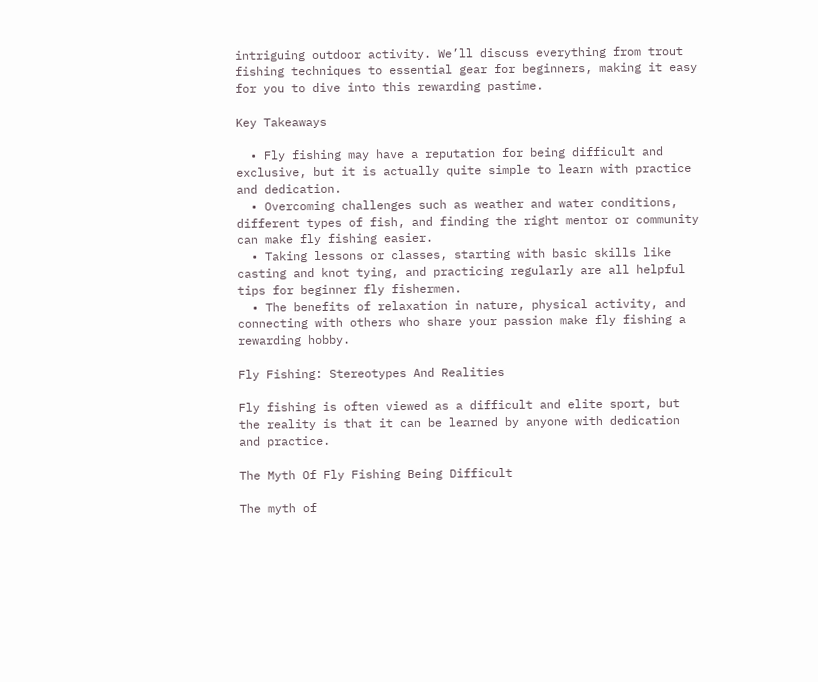intriguing outdoor activity. We’ll discuss everything from trout fishing techniques to essential gear for beginners, making it easy for you to dive into this rewarding pastime.

Key Takeaways

  • Fly fishing may have a reputation for being difficult and exclusive, but it is actually quite simple to learn with practice and dedication.
  • Overcoming challenges such as weather and water conditions, different types of fish, and finding the right mentor or community can make fly fishing easier.
  • Taking lessons or classes, starting with basic skills like casting and knot tying, and practicing regularly are all helpful tips for beginner fly fishermen.
  • The benefits of relaxation in nature, physical activity, and connecting with others who share your passion make fly fishing a rewarding hobby.

Fly Fishing: Stereotypes And Realities

Fly fishing is often viewed as a difficult and elite sport, but the reality is that it can be learned by anyone with dedication and practice.

The Myth Of Fly Fishing Being Difficult

The myth of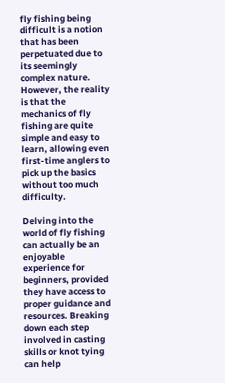fly fishing being difficult is a notion that has been perpetuated due to its seemingly complex nature. However, the reality is that the mechanics of fly fishing are quite simple and easy to learn, allowing even first-time anglers to pick up the basics without too much difficulty.

Delving into the world of fly fishing can actually be an enjoyable experience for beginners, provided they have access to proper guidance and resources. Breaking down each step involved in casting skills or knot tying can help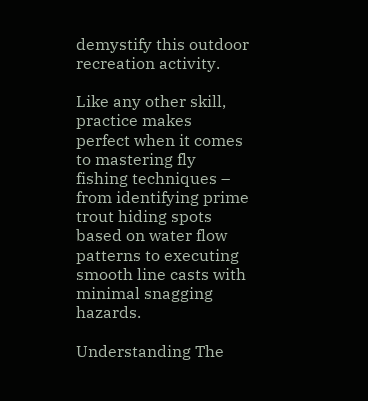demystify this outdoor recreation activity.

Like any other skill, practice makes perfect when it comes to mastering fly fishing techniques – from identifying prime trout hiding spots based on water flow patterns to executing smooth line casts with minimal snagging hazards.

Understanding The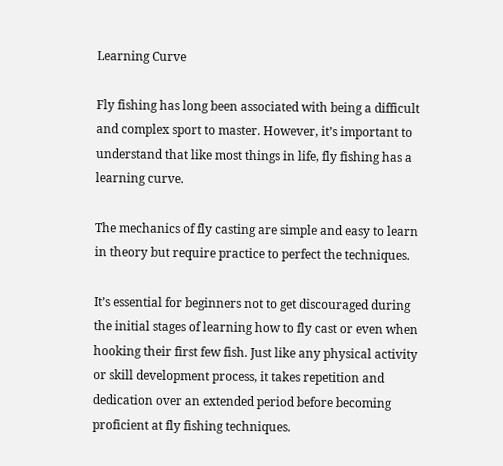Learning Curve

Fly fishing has long been associated with being a difficult and complex sport to master. However, it’s important to understand that like most things in life, fly fishing has a learning curve.

The mechanics of fly casting are simple and easy to learn in theory but require practice to perfect the techniques.

It’s essential for beginners not to get discouraged during the initial stages of learning how to fly cast or even when hooking their first few fish. Just like any physical activity or skill development process, it takes repetition and dedication over an extended period before becoming proficient at fly fishing techniques.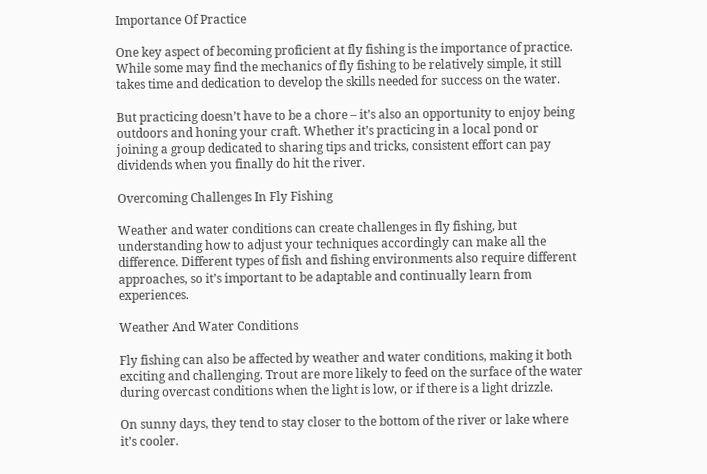Importance Of Practice

One key aspect of becoming proficient at fly fishing is the importance of practice. While some may find the mechanics of fly fishing to be relatively simple, it still takes time and dedication to develop the skills needed for success on the water.

But practicing doesn’t have to be a chore – it’s also an opportunity to enjoy being outdoors and honing your craft. Whether it’s practicing in a local pond or joining a group dedicated to sharing tips and tricks, consistent effort can pay dividends when you finally do hit the river.

Overcoming Challenges In Fly Fishing

Weather and water conditions can create challenges in fly fishing, but understanding how to adjust your techniques accordingly can make all the difference. Different types of fish and fishing environments also require different approaches, so it’s important to be adaptable and continually learn from experiences.

Weather And Water Conditions

Fly fishing can also be affected by weather and water conditions, making it both exciting and challenging. Trout are more likely to feed on the surface of the water during overcast conditions when the light is low, or if there is a light drizzle.

On sunny days, they tend to stay closer to the bottom of the river or lake where it’s cooler.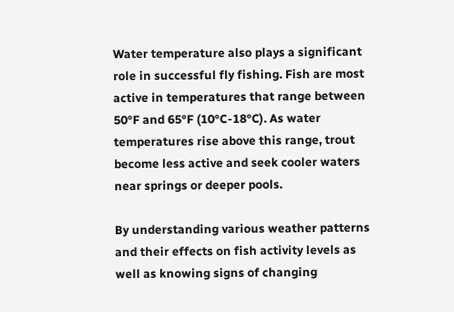Water temperature also plays a significant role in successful fly fishing. Fish are most active in temperatures that range between 50°F and 65°F (10°C-18°C). As water temperatures rise above this range, trout become less active and seek cooler waters near springs or deeper pools.

By understanding various weather patterns and their effects on fish activity levels as well as knowing signs of changing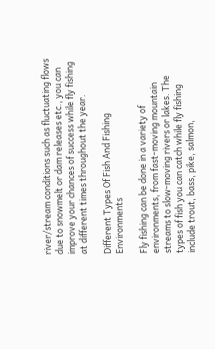river/stream conditions such as fluctuating flows due to snowmelt or dam releases etc., you can improve your chances of success while fly fishing at different times throughout the year.

Different Types Of Fish And Fishing Environments

Fly fishing can be done in a variety of environments, from fast-moving mountain streams to slow-moving rivers or lakes. The types of fish you can catch while fly fishing include trout, bass, pike, salmon,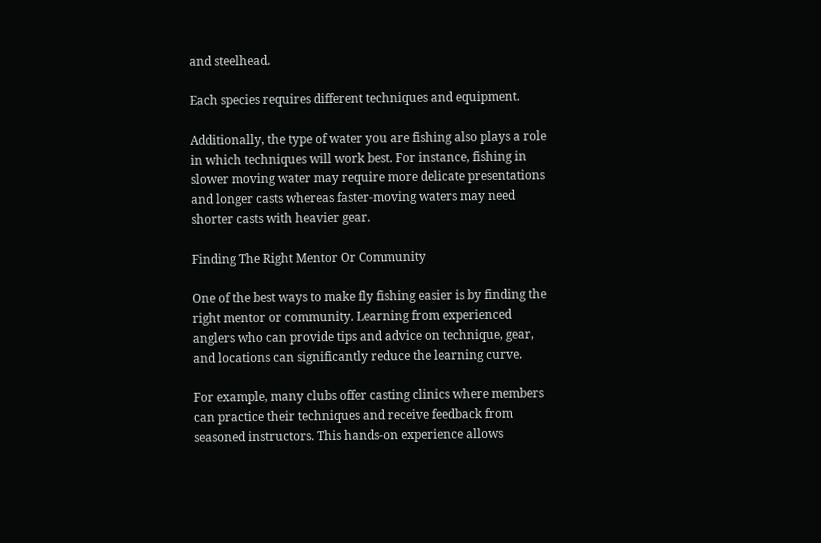and steelhead.

Each species requires different techniques and equipment.

Additionally, the type of water you are fishing also plays a role in which techniques will work best. For instance, fishing in slower moving water may require more delicate presentations and longer casts whereas faster-moving waters may need shorter casts with heavier gear.

Finding The Right Mentor Or Community

One of the best ways to make fly fishing easier is by finding the right mentor or community. Learning from experienced anglers who can provide tips and advice on technique, gear, and locations can significantly reduce the learning curve.

For example, many clubs offer casting clinics where members can practice their techniques and receive feedback from seasoned instructors. This hands-on experience allows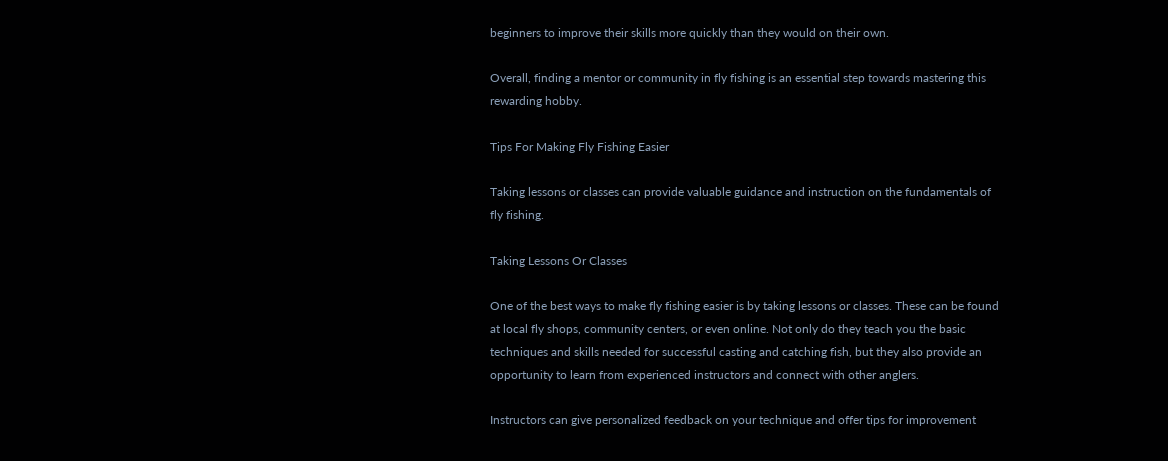beginners to improve their skills more quickly than they would on their own.

Overall, finding a mentor or community in fly fishing is an essential step towards mastering this rewarding hobby.

Tips For Making Fly Fishing Easier

Taking lessons or classes can provide valuable guidance and instruction on the fundamentals of fly fishing.

Taking Lessons Or Classes

One of the best ways to make fly fishing easier is by taking lessons or classes. These can be found at local fly shops, community centers, or even online. Not only do they teach you the basic techniques and skills needed for successful casting and catching fish, but they also provide an opportunity to learn from experienced instructors and connect with other anglers.

Instructors can give personalized feedback on your technique and offer tips for improvement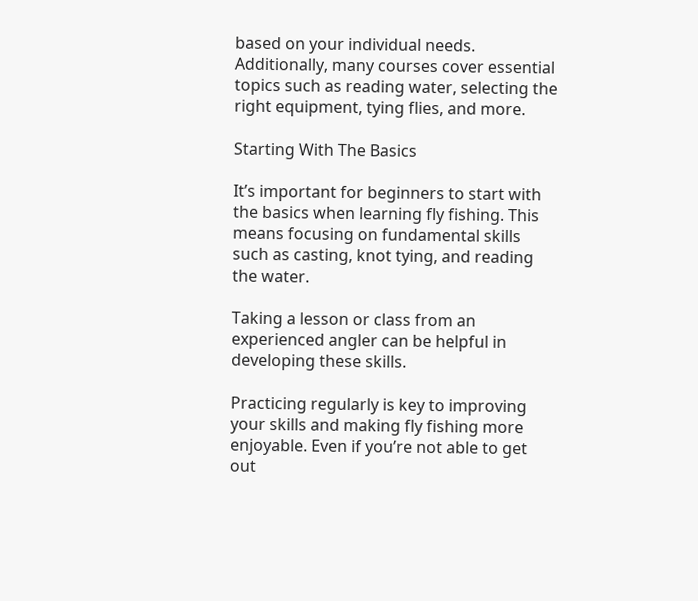based on your individual needs. Additionally, many courses cover essential topics such as reading water, selecting the right equipment, tying flies, and more.

Starting With The Basics

It’s important for beginners to start with the basics when learning fly fishing. This means focusing on fundamental skills such as casting, knot tying, and reading the water.

Taking a lesson or class from an experienced angler can be helpful in developing these skills.

Practicing regularly is key to improving your skills and making fly fishing more enjoyable. Even if you’re not able to get out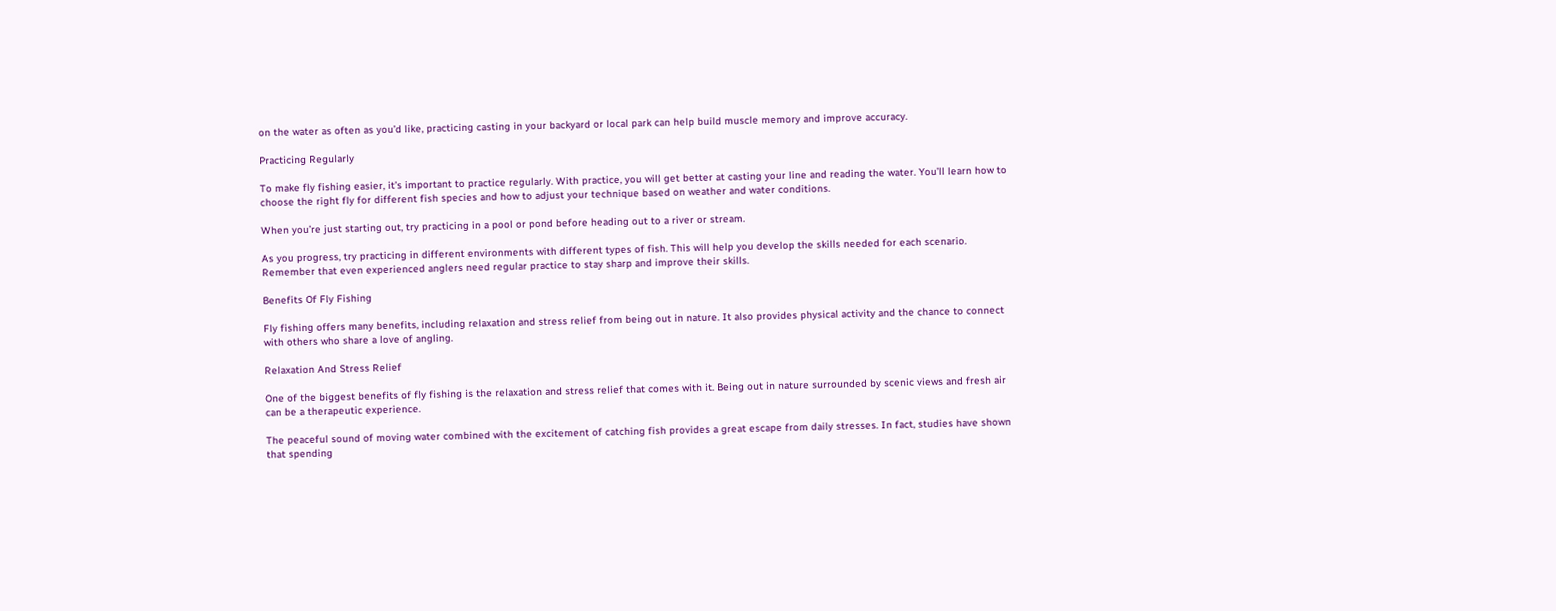on the water as often as you’d like, practicing casting in your backyard or local park can help build muscle memory and improve accuracy.

Practicing Regularly

To make fly fishing easier, it’s important to practice regularly. With practice, you will get better at casting your line and reading the water. You’ll learn how to choose the right fly for different fish species and how to adjust your technique based on weather and water conditions.

When you’re just starting out, try practicing in a pool or pond before heading out to a river or stream.

As you progress, try practicing in different environments with different types of fish. This will help you develop the skills needed for each scenario. Remember that even experienced anglers need regular practice to stay sharp and improve their skills.

Benefits Of Fly Fishing

Fly fishing offers many benefits, including relaxation and stress relief from being out in nature. It also provides physical activity and the chance to connect with others who share a love of angling.

Relaxation And Stress Relief

One of the biggest benefits of fly fishing is the relaxation and stress relief that comes with it. Being out in nature surrounded by scenic views and fresh air can be a therapeutic experience.

The peaceful sound of moving water combined with the excitement of catching fish provides a great escape from daily stresses. In fact, studies have shown that spending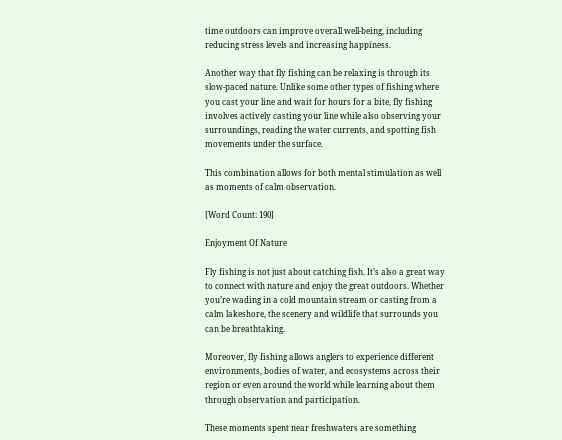time outdoors can improve overall well-being, including reducing stress levels and increasing happiness.

Another way that fly fishing can be relaxing is through its slow-paced nature. Unlike some other types of fishing where you cast your line and wait for hours for a bite, fly fishing involves actively casting your line while also observing your surroundings, reading the water currents, and spotting fish movements under the surface.

This combination allows for both mental stimulation as well as moments of calm observation.

[Word Count: 190]

Enjoyment Of Nature

Fly fishing is not just about catching fish. It’s also a great way to connect with nature and enjoy the great outdoors. Whether you’re wading in a cold mountain stream or casting from a calm lakeshore, the scenery and wildlife that surrounds you can be breathtaking.

Moreover, fly fishing allows anglers to experience different environments, bodies of water, and ecosystems across their region or even around the world while learning about them through observation and participation.

These moments spent near freshwaters are something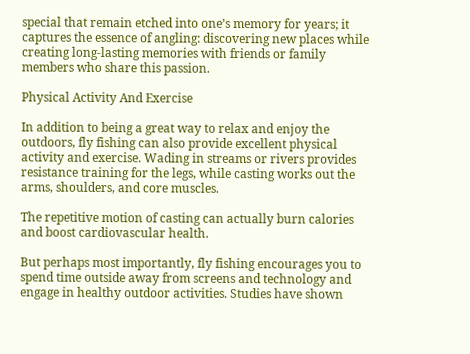special that remain etched into one’s memory for years; it captures the essence of angling: discovering new places while creating long-lasting memories with friends or family members who share this passion.

Physical Activity And Exercise

In addition to being a great way to relax and enjoy the outdoors, fly fishing can also provide excellent physical activity and exercise. Wading in streams or rivers provides resistance training for the legs, while casting works out the arms, shoulders, and core muscles.

The repetitive motion of casting can actually burn calories and boost cardiovascular health.

But perhaps most importantly, fly fishing encourages you to spend time outside away from screens and technology and engage in healthy outdoor activities. Studies have shown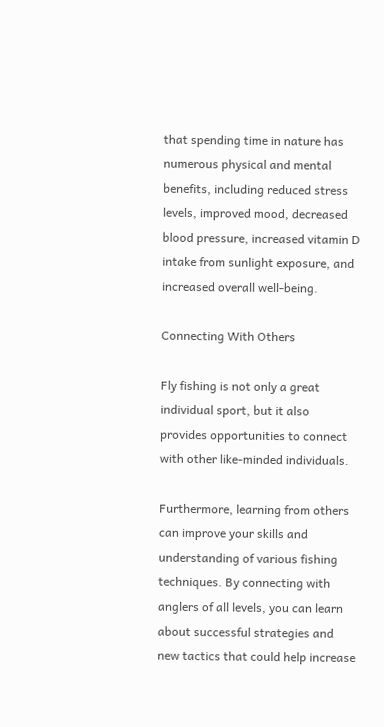that spending time in nature has numerous physical and mental benefits, including reduced stress levels, improved mood, decreased blood pressure, increased vitamin D intake from sunlight exposure, and increased overall well-being.

Connecting With Others

Fly fishing is not only a great individual sport, but it also provides opportunities to connect with other like-minded individuals.

Furthermore, learning from others can improve your skills and understanding of various fishing techniques. By connecting with anglers of all levels, you can learn about successful strategies and new tactics that could help increase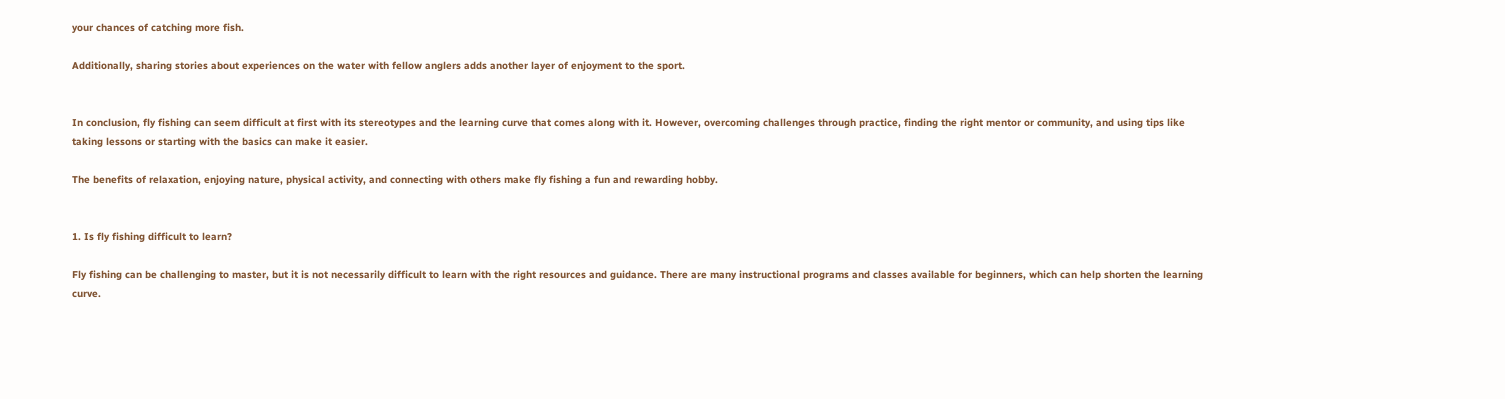your chances of catching more fish.

Additionally, sharing stories about experiences on the water with fellow anglers adds another layer of enjoyment to the sport.


In conclusion, fly fishing can seem difficult at first with its stereotypes and the learning curve that comes along with it. However, overcoming challenges through practice, finding the right mentor or community, and using tips like taking lessons or starting with the basics can make it easier.

The benefits of relaxation, enjoying nature, physical activity, and connecting with others make fly fishing a fun and rewarding hobby.


1. Is fly fishing difficult to learn?

Fly fishing can be challenging to master, but it is not necessarily difficult to learn with the right resources and guidance. There are many instructional programs and classes available for beginners, which can help shorten the learning curve.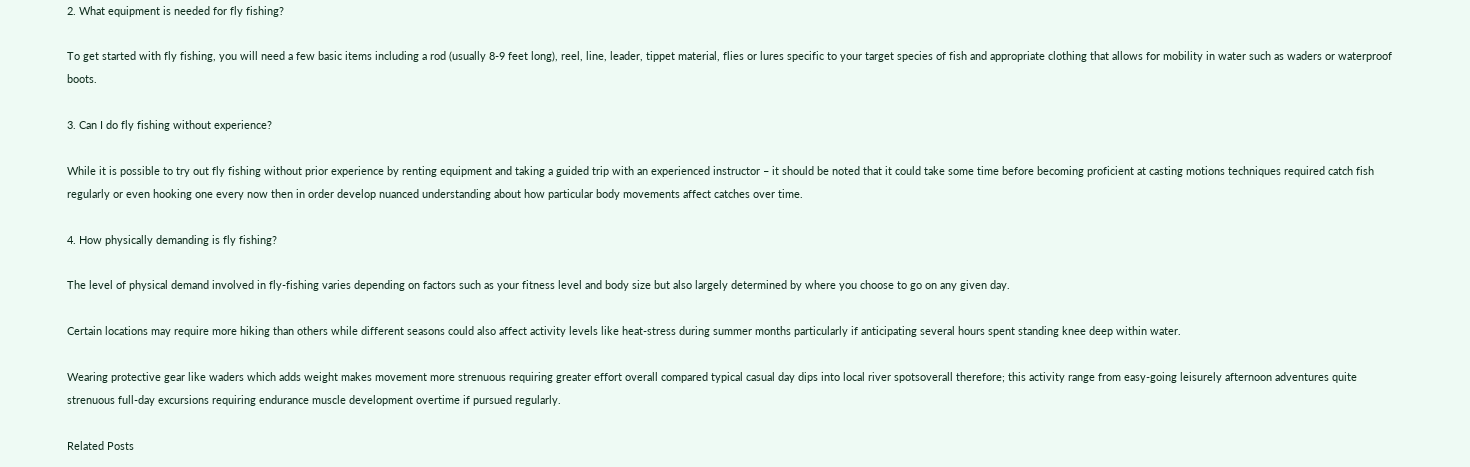2. What equipment is needed for fly fishing?

To get started with fly fishing, you will need a few basic items including a rod (usually 8-9 feet long), reel, line, leader, tippet material, flies or lures specific to your target species of fish and appropriate clothing that allows for mobility in water such as waders or waterproof boots.

3. Can I do fly fishing without experience?

While it is possible to try out fly fishing without prior experience by renting equipment and taking a guided trip with an experienced instructor – it should be noted that it could take some time before becoming proficient at casting motions techniques required catch fish regularly or even hooking one every now then in order develop nuanced understanding about how particular body movements affect catches over time.

4. How physically demanding is fly fishing?

The level of physical demand involved in fly-fishing varies depending on factors such as your fitness level and body size but also largely determined by where you choose to go on any given day.

Certain locations may require more hiking than others while different seasons could also affect activity levels like heat-stress during summer months particularly if anticipating several hours spent standing knee deep within water.

Wearing protective gear like waders which adds weight makes movement more strenuous requiring greater effort overall compared typical casual day dips into local river spotsoverall therefore; this activity range from easy-going leisurely afternoon adventures quite strenuous full-day excursions requiring endurance muscle development overtime if pursued regularly.

Related Posts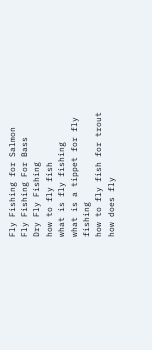Fly Fishing for Salmon
Fly Fishing For Bass
Dry Fly Fishing
how to fly fish
what is fly fishing
what is a tippet for fly fishing
how to fly fish for trout
how does fly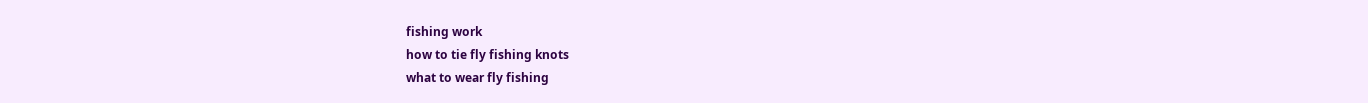fishing work
how to tie fly fishing knots
what to wear fly fishing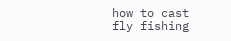how to cast fly fishing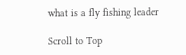what is a fly fishing leader

Scroll to Top